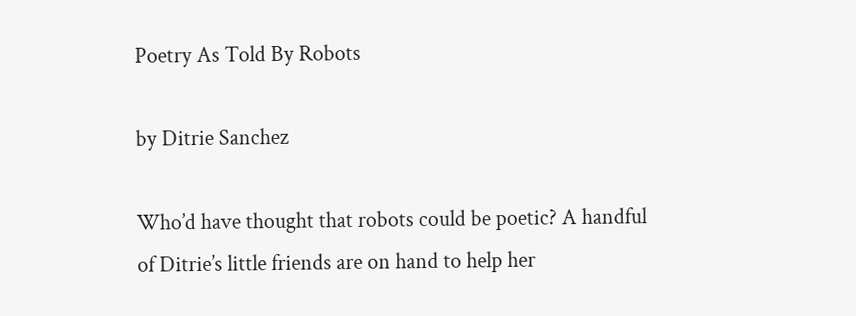Poetry As Told By Robots

by Ditrie Sanchez

Who’d have thought that robots could be poetic? A handful of Ditrie’s little friends are on hand to help her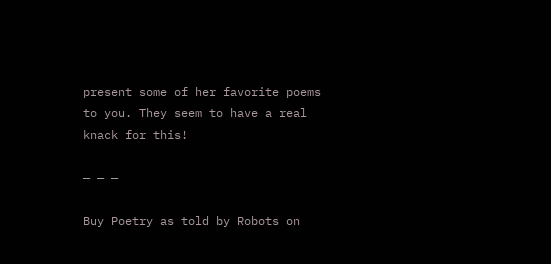present some of her favorite poems to you. They seem to have a real knack for this!

— — —

Buy Poetry as told by Robots on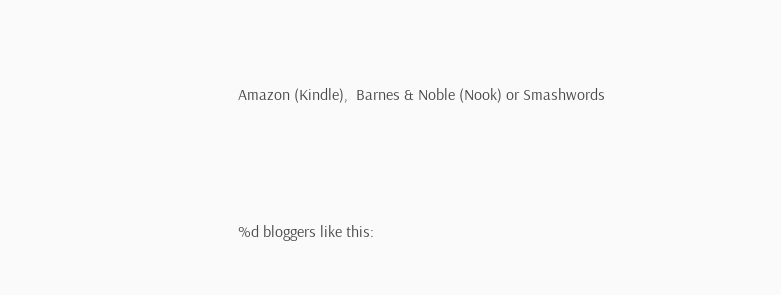Amazon (Kindle),  Barnes & Noble (Nook) or Smashwords




%d bloggers like this: